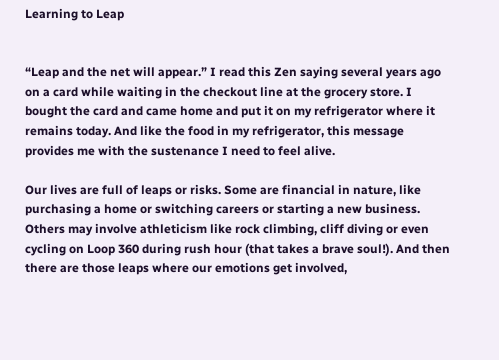Learning to Leap


“Leap and the net will appear.” I read this Zen saying several years ago on a card while waiting in the checkout line at the grocery store. I bought the card and came home and put it on my refrigerator where it remains today. And like the food in my refrigerator, this message provides me with the sustenance I need to feel alive.

Our lives are full of leaps or risks. Some are financial in nature, like purchasing a home or switching careers or starting a new business. Others may involve athleticism like rock climbing, cliff diving or even cycling on Loop 360 during rush hour (that takes a brave soul!). And then there are those leaps where our emotions get involved,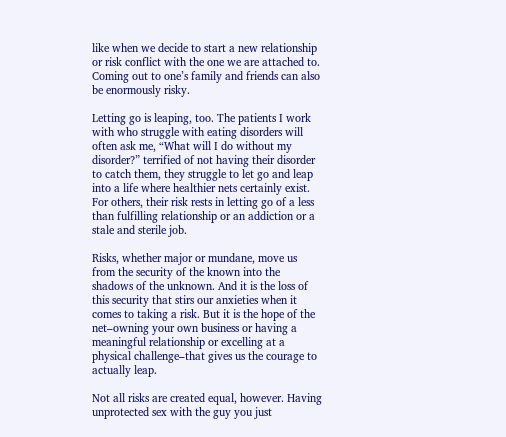like when we decide to start a new relationship or risk conflict with the one we are attached to. Coming out to one’s family and friends can also be enormously risky.

Letting go is leaping, too. The patients I work with who struggle with eating disorders will often ask me, “What will I do without my disorder?” terrified of not having their disorder to catch them, they struggle to let go and leap into a life where healthier nets certainly exist. For others, their risk rests in letting go of a less than fulfilling relationship or an addiction or a stale and sterile job.

Risks, whether major or mundane, move us from the security of the known into the shadows of the unknown. And it is the loss of this security that stirs our anxieties when it comes to taking a risk. But it is the hope of the net–owning your own business or having a meaningful relationship or excelling at a physical challenge–that gives us the courage to actually leap.

Not all risks are created equal, however. Having unprotected sex with the guy you just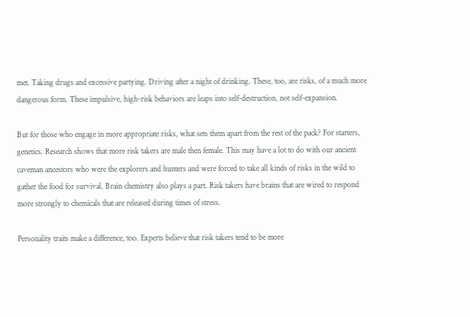met. Taking drugs and excessive partying. Driving after a night of drinking. These, too, are risks, of a much more dangerous form. These impulsive, high-risk behaviors are leaps into self-destruction, not self-expansion.

But for those who engage in more appropriate risks, what sets them apart from the rest of the pack? For starters, genetics. Research shows that more risk takers are male then female. This may have a lot to do with our ancient caveman ancestors who were the explorers and hunters and were forced to take all kinds of risks in the wild to gather the food for survival. Brain chemistry also plays a part. Risk takers have brains that are wired to respond more strongly to chemicals that are released during times of stress.

Personality traits make a difference, too. Experts believe that risk takers tend to be more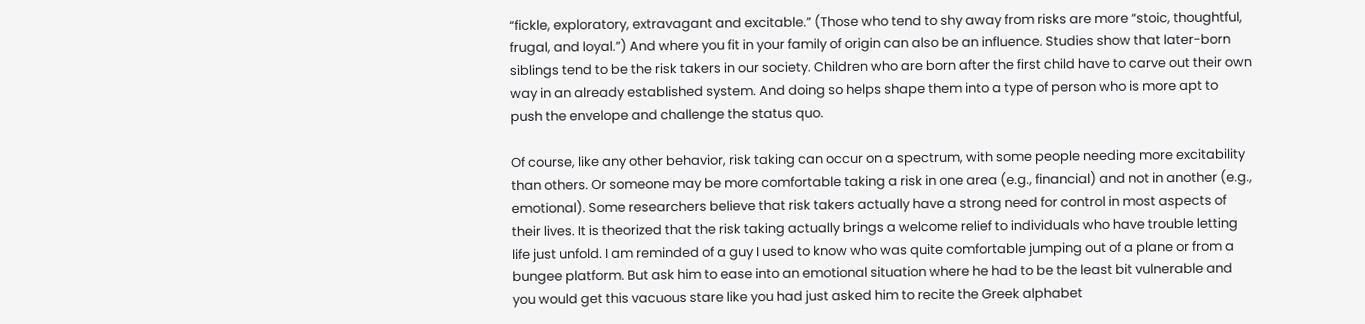“fickle, exploratory, extravagant and excitable.” (Those who tend to shy away from risks are more “stoic, thoughtful, frugal, and loyal.”) And where you fit in your family of origin can also be an influence. Studies show that later-born siblings tend to be the risk takers in our society. Children who are born after the first child have to carve out their own way in an already established system. And doing so helps shape them into a type of person who is more apt to push the envelope and challenge the status quo.

Of course, like any other behavior, risk taking can occur on a spectrum, with some people needing more excitability than others. Or someone may be more comfortable taking a risk in one area (e.g., financial) and not in another (e.g., emotional). Some researchers believe that risk takers actually have a strong need for control in most aspects of their lives. It is theorized that the risk taking actually brings a welcome relief to individuals who have trouble letting life just unfold. I am reminded of a guy I used to know who was quite comfortable jumping out of a plane or from a bungee platform. But ask him to ease into an emotional situation where he had to be the least bit vulnerable and you would get this vacuous stare like you had just asked him to recite the Greek alphabet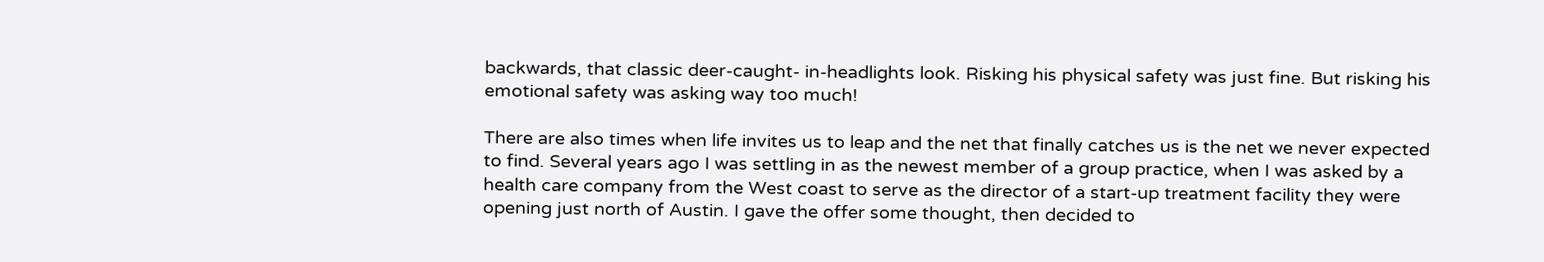backwards, that classic deer-caught- in-headlights look. Risking his physical safety was just fine. But risking his emotional safety was asking way too much!

There are also times when life invites us to leap and the net that finally catches us is the net we never expected to find. Several years ago I was settling in as the newest member of a group practice, when I was asked by a health care company from the West coast to serve as the director of a start-up treatment facility they were opening just north of Austin. I gave the offer some thought, then decided to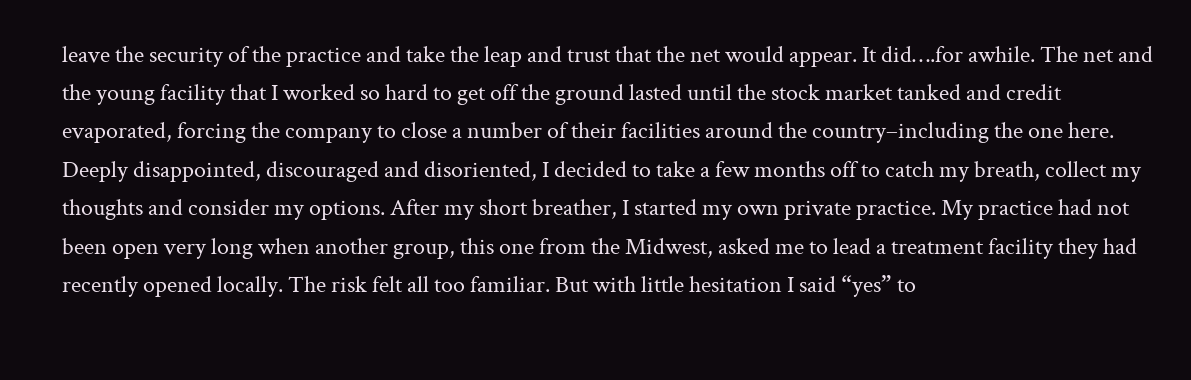leave the security of the practice and take the leap and trust that the net would appear. It did….for awhile. The net and the young facility that I worked so hard to get off the ground lasted until the stock market tanked and credit evaporated, forcing the company to close a number of their facilities around the country–including the one here. Deeply disappointed, discouraged and disoriented, I decided to take a few months off to catch my breath, collect my thoughts and consider my options. After my short breather, I started my own private practice. My practice had not been open very long when another group, this one from the Midwest, asked me to lead a treatment facility they had recently opened locally. The risk felt all too familiar. But with little hesitation I said “yes” to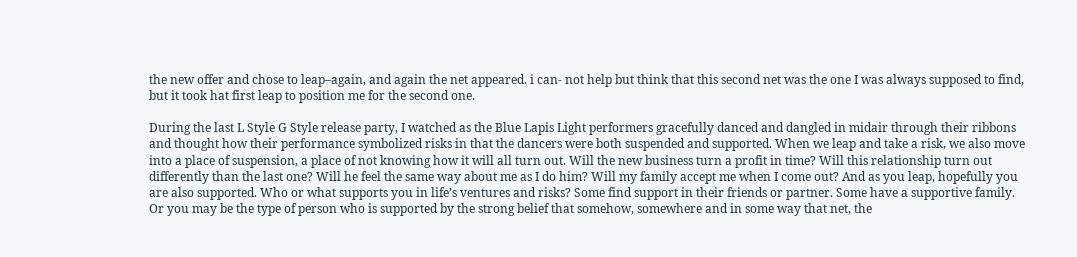the new offer and chose to leap–again, and again the net appeared. i can- not help but think that this second net was the one I was always supposed to find, but it took hat first leap to position me for the second one.

During the last L Style G Style release party, I watched as the Blue Lapis Light performers gracefully danced and dangled in midair through their ribbons and thought how their performance symbolized risks in that the dancers were both suspended and supported. When we leap and take a risk, we also move into a place of suspension, a place of not knowing how it will all turn out. Will the new business turn a profit in time? Will this relationship turn out differently than the last one? Will he feel the same way about me as I do him? Will my family accept me when I come out? And as you leap, hopefully you are also supported. Who or what supports you in life’s ventures and risks? Some find support in their friends or partner. Some have a supportive family. Or you may be the type of person who is supported by the strong belief that somehow, somewhere and in some way that net, the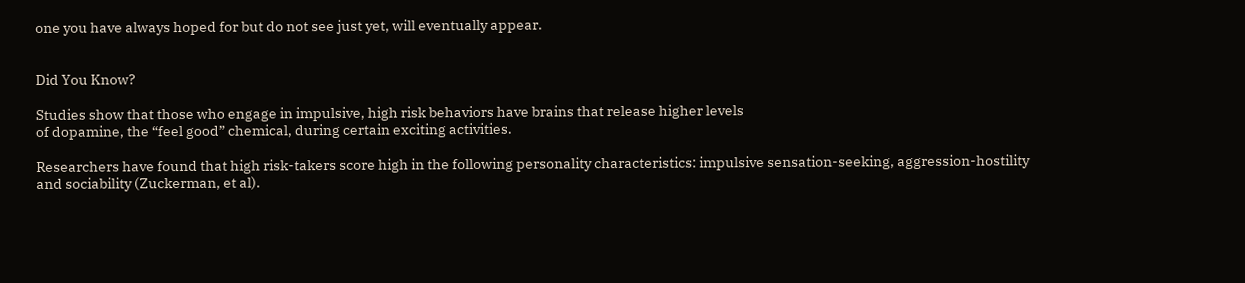one you have always hoped for but do not see just yet, will eventually appear.


Did You Know?

Studies show that those who engage in impulsive, high risk behaviors have brains that release higher levels
of dopamine, the “feel good” chemical, during certain exciting activities.

Researchers have found that high risk-takers score high in the following personality characteristics: impulsive sensation-seeking, aggression-hostility and sociability (Zuckerman, et al).